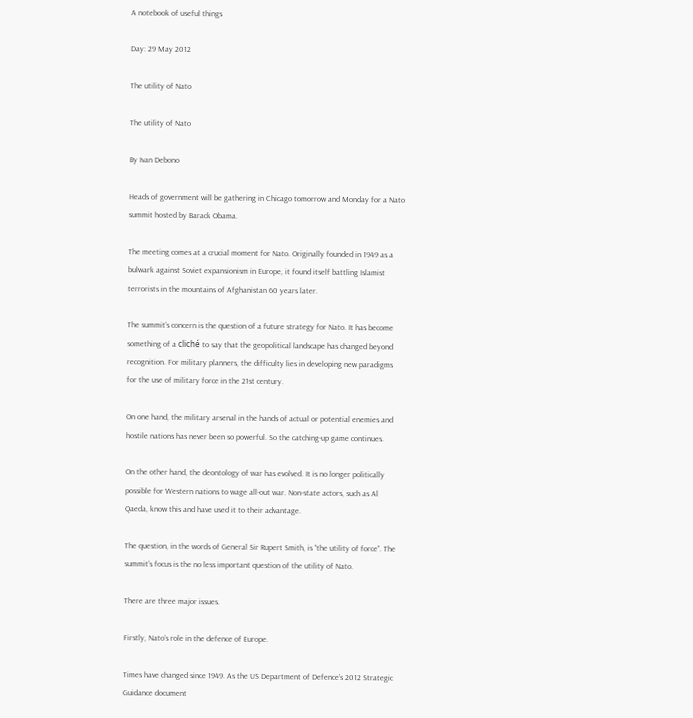A notebook of useful things

Day: 29 May 2012

The utility of Nato

The utility of Nato

By Ivan Debono

Heads of government will be gathering in Chicago tomorrow and Monday for a Nato summit hosted by Barack Obama.

The meeting comes at a crucial moment for Nato. Originally founded in 1949 as a bulwark against Soviet expansionism in Europe, it found itself battling Islamist terrorists in the mountains of Afghanistan 60 years later.

The summit’s concern is the question of a future strategy for Nato. It has become something of a cliché to say that the geopolitical landscape has changed beyond recognition. For military planners, the difficulty lies in developing new paradigms for the use of military force in the 21st century.

On one hand, the military arsenal in the hands of actual or potential enemies and hostile nations has never been so powerful. So the catching-up game continues.

On the other hand, the deontology of war has evolved. It is no longer politically possible for Western nations to wage all-out war. Non-state actors, such as Al Qaeda, know this and have used it to their advantage.

The question, in the words of General Sir Rupert Smith, is “the utility of force”. The summit’s focus is the no less important question of the utility of Nato.

There are three major issues.

Firstly, Nato’s role in the defence of Europe.

Times have changed since 1949. As the US Department of Defence’s 2012 Strategic Guidance document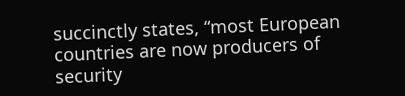succinctly states, “most European countries are now producers of security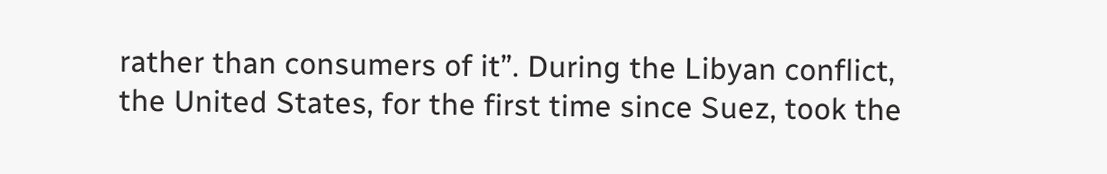rather than consumers of it”. During the Libyan conflict, the United States, for the first time since Suez, took the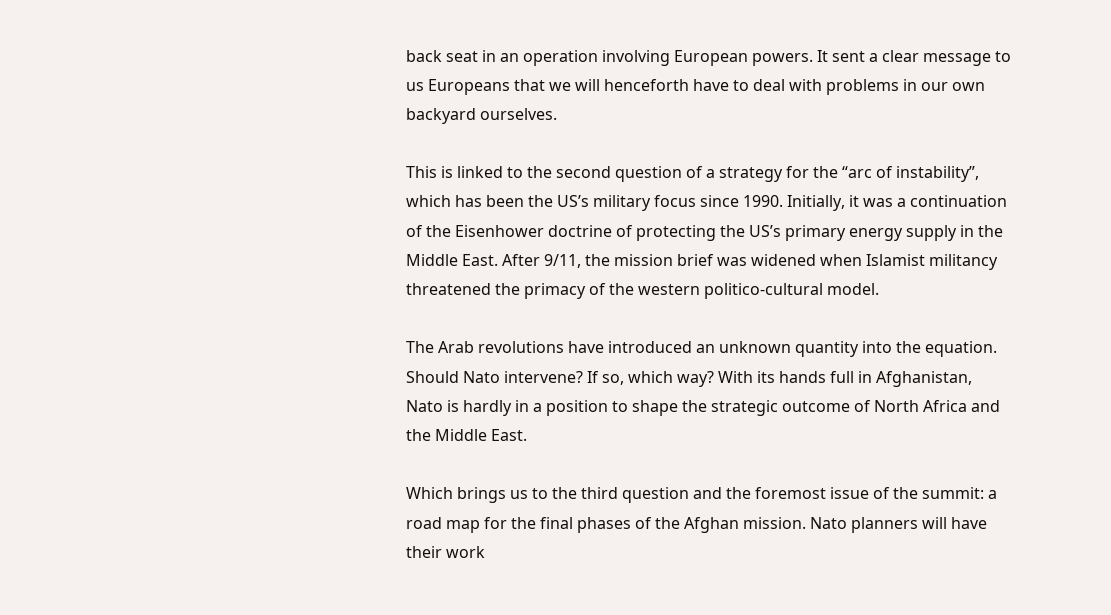back seat in an operation involving European powers. It sent a clear message to us Europeans that we will henceforth have to deal with problems in our own backyard ourselves.

This is linked to the second question of a strategy for the “arc of instability”, which has been the US’s military focus since 1990. Initially, it was a continuation of the Eisenhower doctrine of protecting the US’s primary energy supply in the Middle East. After 9/11, the mission brief was widened when Islamist militancy threatened the primacy of the western politico-cultural model.

The Arab revolutions have introduced an unknown quantity into the equation. Should Nato intervene? If so, which way? With its hands full in Afghanistan, Nato is hardly in a position to shape the strategic outcome of North Africa and the Middle East.

Which brings us to the third question and the foremost issue of the summit: a road map for the final phases of the Afghan mission. Nato planners will have their work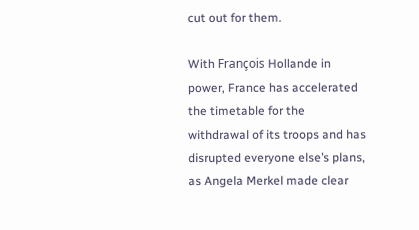cut out for them.

With François Hollande in power, France has accelerated the timetable for the withdrawal of its troops and has disrupted everyone else’s plans, as Angela Merkel made clear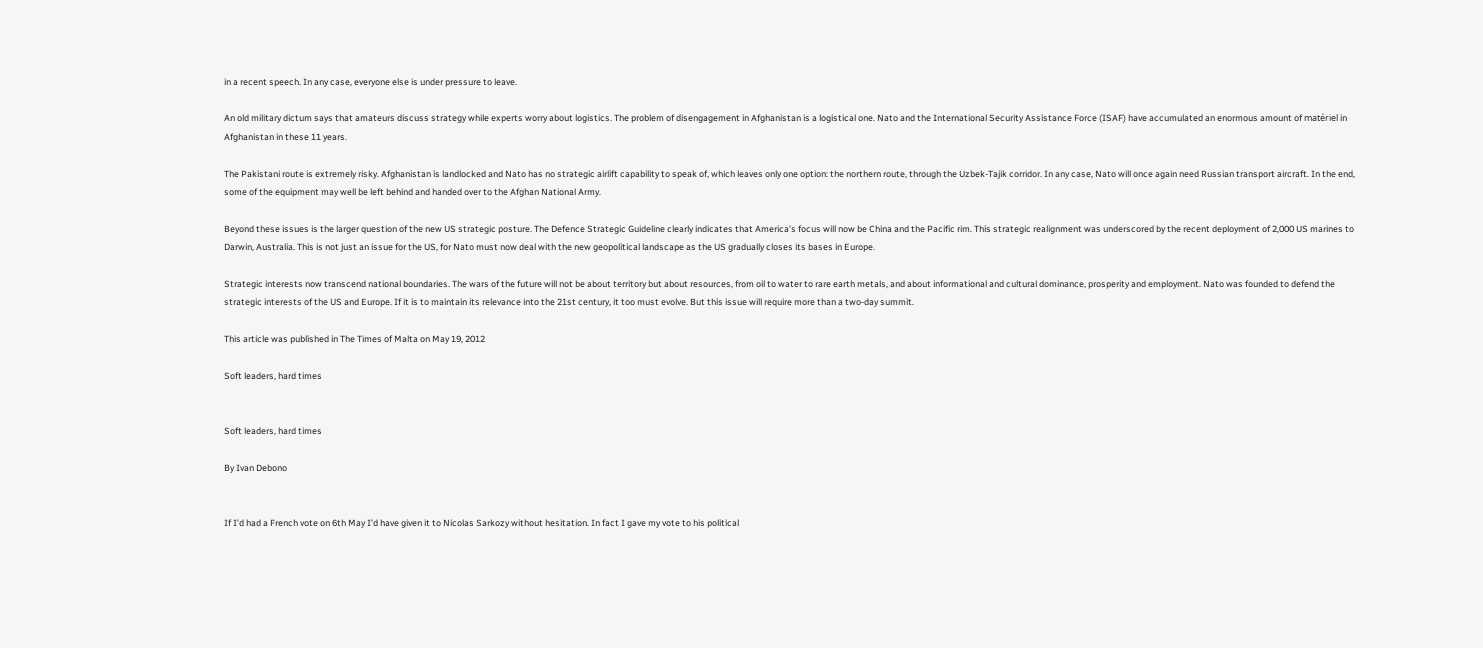in a recent speech. In any case, everyone else is under pressure to leave.

An old military dictum says that amateurs discuss strategy while experts worry about logistics. The problem of disengagement in Afghanistan is a logistical one. Nato and the International Security Assistance Force (ISAF) have accumulated an enormous amount of matériel in Afghanistan in these 11 years.

The Pakistani route is extremely risky. Afghanistan is landlocked and Nato has no strategic airlift capability to speak of, which leaves only one option: the northern route, through the Uzbek-Tajik corridor. In any case, Nato will once again need Russian transport aircraft. In the end, some of the equipment may well be left behind and handed over to the Afghan National Army.

Beyond these issues is the larger question of the new US strategic posture. The Defence Strategic Guideline clearly indicates that America’s focus will now be China and the Pacific rim. This strategic realignment was underscored by the recent deployment of 2,000 US marines to Darwin, Australia. This is not just an issue for the US, for Nato must now deal with the new geopolitical landscape as the US gradually closes its bases in Europe.

Strategic interests now transcend national boundaries. The wars of the future will not be about territory but about resources, from oil to water to rare earth metals, and about informational and cultural dominance, prosperity and employment. Nato was founded to defend the strategic interests of the US and Europe. If it is to maintain its relevance into the 21st century, it too must evolve. But this issue will require more than a two-day summit.

This article was published in The Times of Malta on May 19, 2012

Soft leaders, hard times


Soft leaders, hard times

By Ivan Debono


If I’d had a French vote on 6th May I’d have given it to Nicolas Sarkozy without hesitation. In fact I gave my vote to his political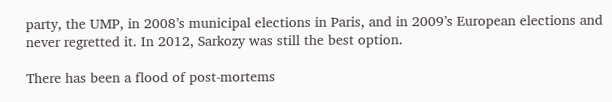party, the UMP, in 2008’s municipal elections in Paris, and in 2009’s European elections and never regretted it. In 2012, Sarkozy was still the best option.

There has been a flood of post-mortems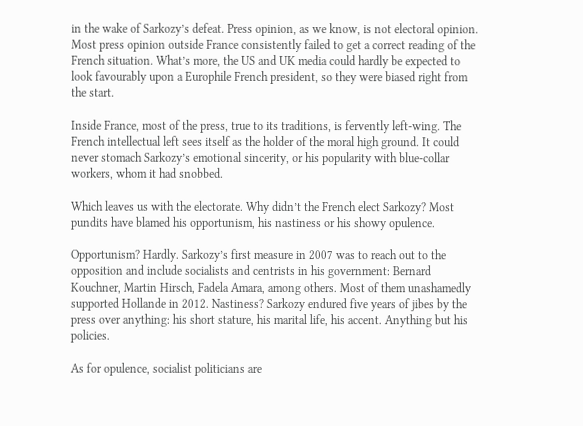in the wake of Sarkozy’s defeat. Press opinion, as we know, is not electoral opinion. Most press opinion outside France consistently failed to get a correct reading of the French situation. What’s more, the US and UK media could hardly be expected to look favourably upon a Europhile French president, so they were biased right from the start.

Inside France, most of the press, true to its traditions, is fervently left-wing. The French intellectual left sees itself as the holder of the moral high ground. It could never stomach Sarkozy’s emotional sincerity, or his popularity with blue-collar workers, whom it had snobbed.

Which leaves us with the electorate. Why didn’t the French elect Sarkozy? Most pundits have blamed his opportunism, his nastiness or his showy opulence.

Opportunism? Hardly. Sarkozy’s first measure in 2007 was to reach out to the opposition and include socialists and centrists in his government: Bernard Kouchner, Martin Hirsch, Fadela Amara, among others. Most of them unashamedly supported Hollande in 2012. Nastiness? Sarkozy endured five years of jibes by the press over anything: his short stature, his marital life, his accent. Anything but his policies.

As for opulence, socialist politicians are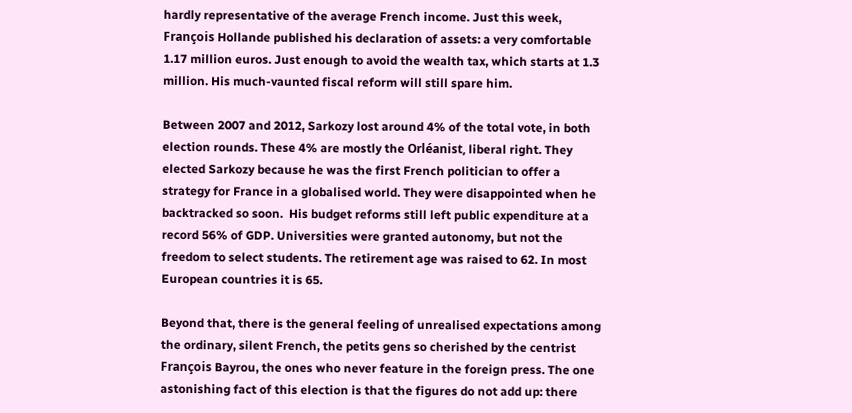hardly representative of the average French income. Just this week, François Hollande published his declaration of assets: a very comfortable 1.17 million euros. Just enough to avoid the wealth tax, which starts at 1.3 million. His much-vaunted fiscal reform will still spare him.

Between 2007 and 2012, Sarkozy lost around 4% of the total vote, in both election rounds. These 4% are mostly the Orléanist, liberal right. They elected Sarkozy because he was the first French politician to offer a strategy for France in a globalised world. They were disappointed when he backtracked so soon.  His budget reforms still left public expenditure at a record 56% of GDP. Universities were granted autonomy, but not the freedom to select students. The retirement age was raised to 62. In most European countries it is 65.

Beyond that, there is the general feeling of unrealised expectations among the ordinary, silent French, the petits gens so cherished by the centrist François Bayrou, the ones who never feature in the foreign press. The one astonishing fact of this election is that the figures do not add up: there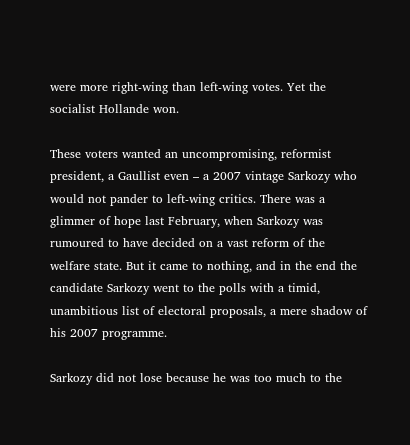were more right-wing than left-wing votes. Yet the socialist Hollande won.

These voters wanted an uncompromising, reformist president, a Gaullist even – a 2007 vintage Sarkozy who would not pander to left-wing critics. There was a glimmer of hope last February, when Sarkozy was rumoured to have decided on a vast reform of the welfare state. But it came to nothing, and in the end the candidate Sarkozy went to the polls with a timid, unambitious list of electoral proposals, a mere shadow of his 2007 programme.

Sarkozy did not lose because he was too much to the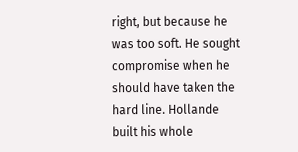right, but because he was too soft. He sought compromise when he should have taken the hard line. Hollande built his whole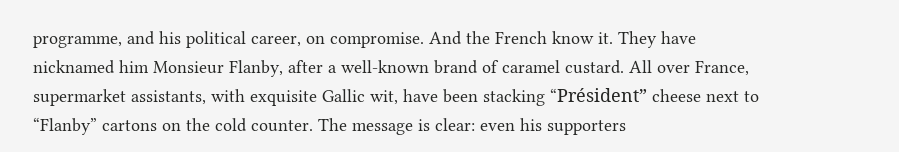programme, and his political career, on compromise. And the French know it. They have nicknamed him Monsieur Flanby, after a well-known brand of caramel custard. All over France, supermarket assistants, with exquisite Gallic wit, have been stacking “Président” cheese next to “Flanby” cartons on the cold counter. The message is clear: even his supporters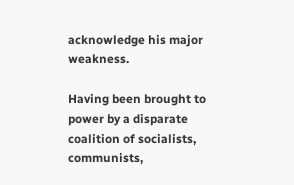acknowledge his major weakness.

Having been brought to power by a disparate coalition of socialists, communists,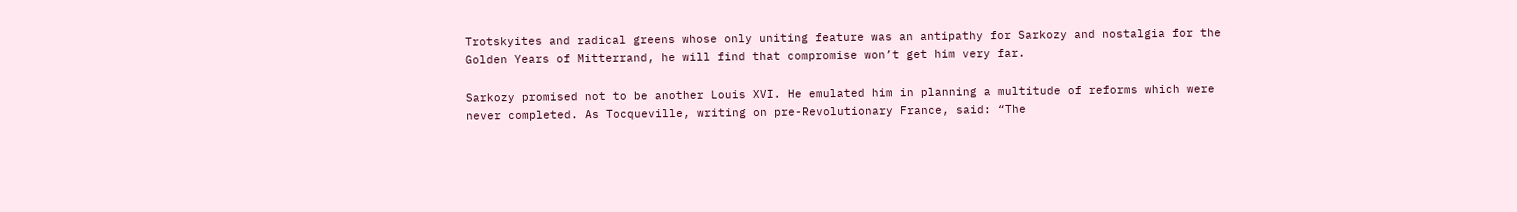Trotskyites and radical greens whose only uniting feature was an antipathy for Sarkozy and nostalgia for the Golden Years of Mitterrand, he will find that compromise won’t get him very far.

Sarkozy promised not to be another Louis XVI. He emulated him in planning a multitude of reforms which were never completed. As Tocqueville, writing on pre-Revolutionary France, said: “The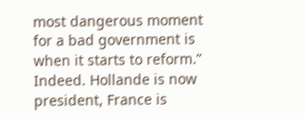most dangerous moment for a bad government is when it starts to reform.” Indeed. Hollande is now president, France is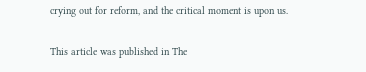crying out for reform, and the critical moment is upon us.

This article was published in The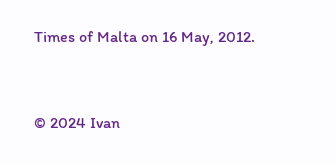Times of Malta on 16 May, 2012.


© 2024 Ivan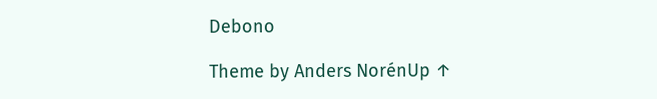Debono

Theme by Anders NorénUp ↑